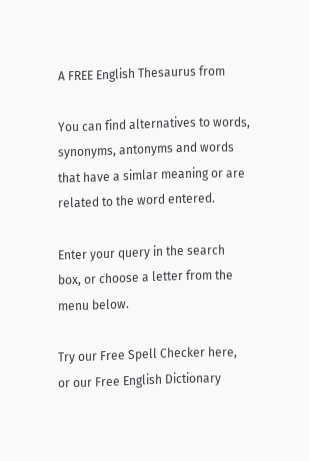A FREE English Thesaurus from

You can find alternatives to words, synonyms, antonyms and words that have a simlar meaning or are related to the word entered.

Enter your query in the search box, or choose a letter from the menu below.

Try our Free Spell Checker here, or our Free English Dictionary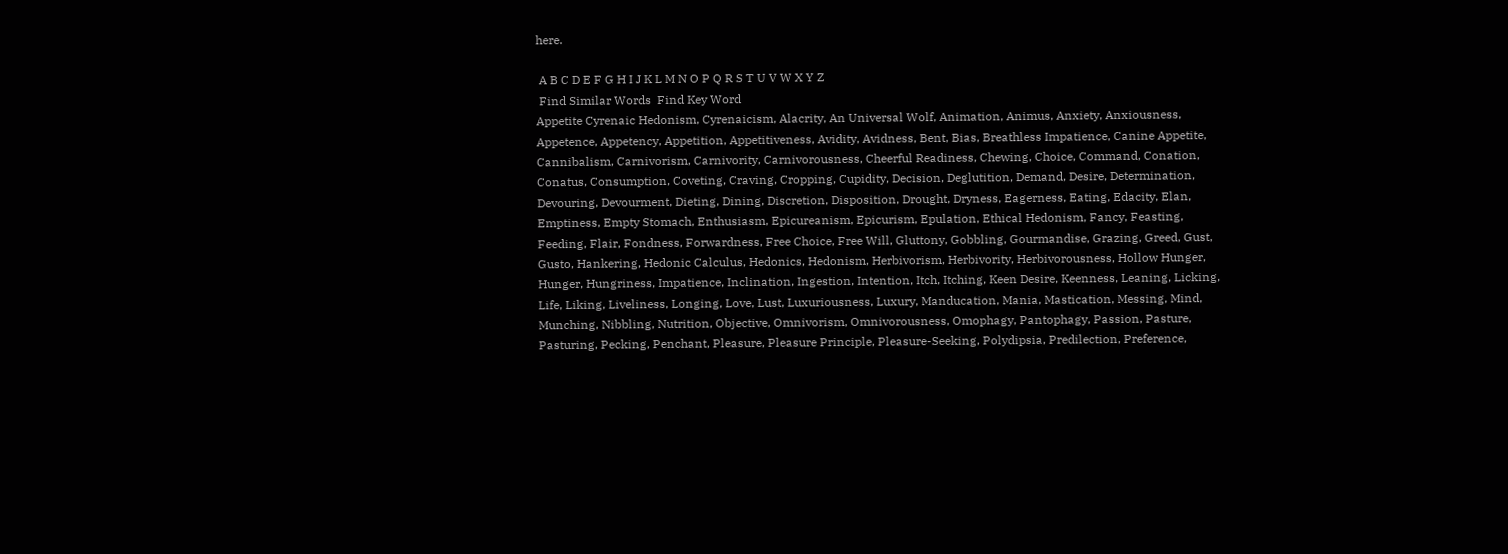here.

 A B C D E F G H I J K L M N O P Q R S T U V W X Y Z
 Find Similar Words  Find Key Word
Appetite Cyrenaic Hedonism, Cyrenaicism, Alacrity, An Universal Wolf, Animation, Animus, Anxiety, Anxiousness, Appetence, Appetency, Appetition, Appetitiveness, Avidity, Avidness, Bent, Bias, Breathless Impatience, Canine Appetite, Cannibalism, Carnivorism, Carnivority, Carnivorousness, Cheerful Readiness, Chewing, Choice, Command, Conation, Conatus, Consumption, Coveting, Craving, Cropping, Cupidity, Decision, Deglutition, Demand, Desire, Determination, Devouring, Devourment, Dieting, Dining, Discretion, Disposition, Drought, Dryness, Eagerness, Eating, Edacity, Elan, Emptiness, Empty Stomach, Enthusiasm, Epicureanism, Epicurism, Epulation, Ethical Hedonism, Fancy, Feasting, Feeding, Flair, Fondness, Forwardness, Free Choice, Free Will, Gluttony, Gobbling, Gourmandise, Grazing, Greed, Gust, Gusto, Hankering, Hedonic Calculus, Hedonics, Hedonism, Herbivorism, Herbivority, Herbivorousness, Hollow Hunger, Hunger, Hungriness, Impatience, Inclination, Ingestion, Intention, Itch, Itching, Keen Desire, Keenness, Leaning, Licking, Life, Liking, Liveliness, Longing, Love, Lust, Luxuriousness, Luxury, Manducation, Mania, Mastication, Messing, Mind, Munching, Nibbling, Nutrition, Objective, Omnivorism, Omnivorousness, Omophagy, Pantophagy, Passion, Pasture, Pasturing, Pecking, Penchant, Pleasure, Pleasure Principle, Pleasure-Seeking, Polydipsia, Predilection, Preference,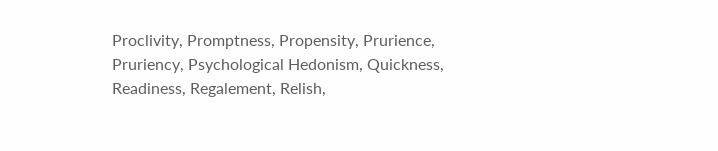Proclivity, Promptness, Propensity, Prurience, Pruriency, Psychological Hedonism, Quickness, Readiness, Regalement, Relish,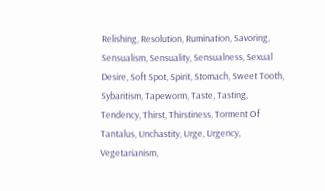Relishing, Resolution, Rumination, Savoring, Sensualism, Sensuality, Sensualness, Sexual Desire, Soft Spot, Spirit, Stomach, Sweet Tooth, Sybaritism, Tapeworm, Taste, Tasting, Tendency, Thirst, Thirstiness, Torment Of Tantalus, Unchastity, Urge, Urgency, Vegetarianism,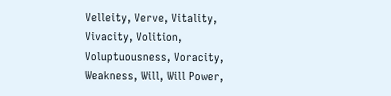Velleity, Verve, Vitality, Vivacity, Volition, Voluptuousness, Voracity, Weakness, Will, Will Power,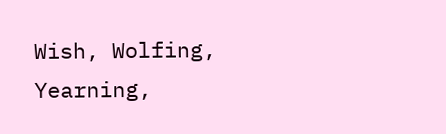Wish, Wolfing, Yearning,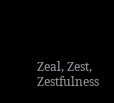Zeal, Zest, Zestfulness